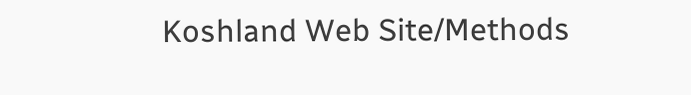Koshland Web Site/Methods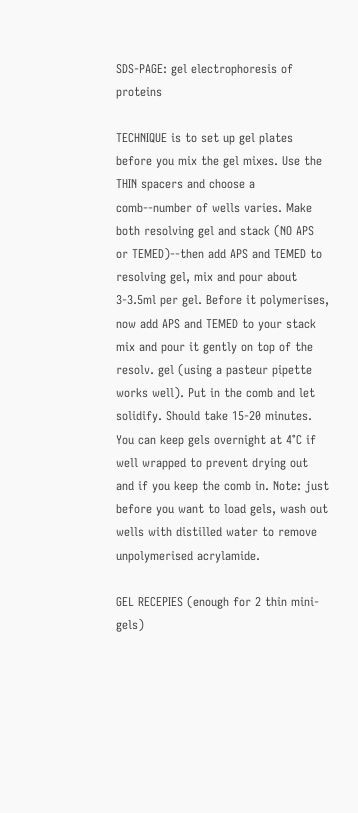SDS-PAGE: gel electrophoresis of proteins

TECHNIQUE is to set up gel plates before you mix the gel mixes. Use the THIN spacers and choose a comb--number of wells varies. Make both resolving gel and stack (NO APS or TEMED)--then add APS and TEMED to resolving gel, mix and pour about 3-3.5ml per gel. Before it polymerises, now add APS and TEMED to your stack mix and pour it gently on top of the resolv. gel (using a pasteur pipette works well). Put in the comb and let solidify. Should take 15-20 minutes. You can keep gels overnight at 4°C if well wrapped to prevent drying out and if you keep the comb in. Note: just before you want to load gels, wash out wells with distilled water to remove unpolymerised acrylamide.

GEL RECEPIES (enough for 2 thin mini-gels)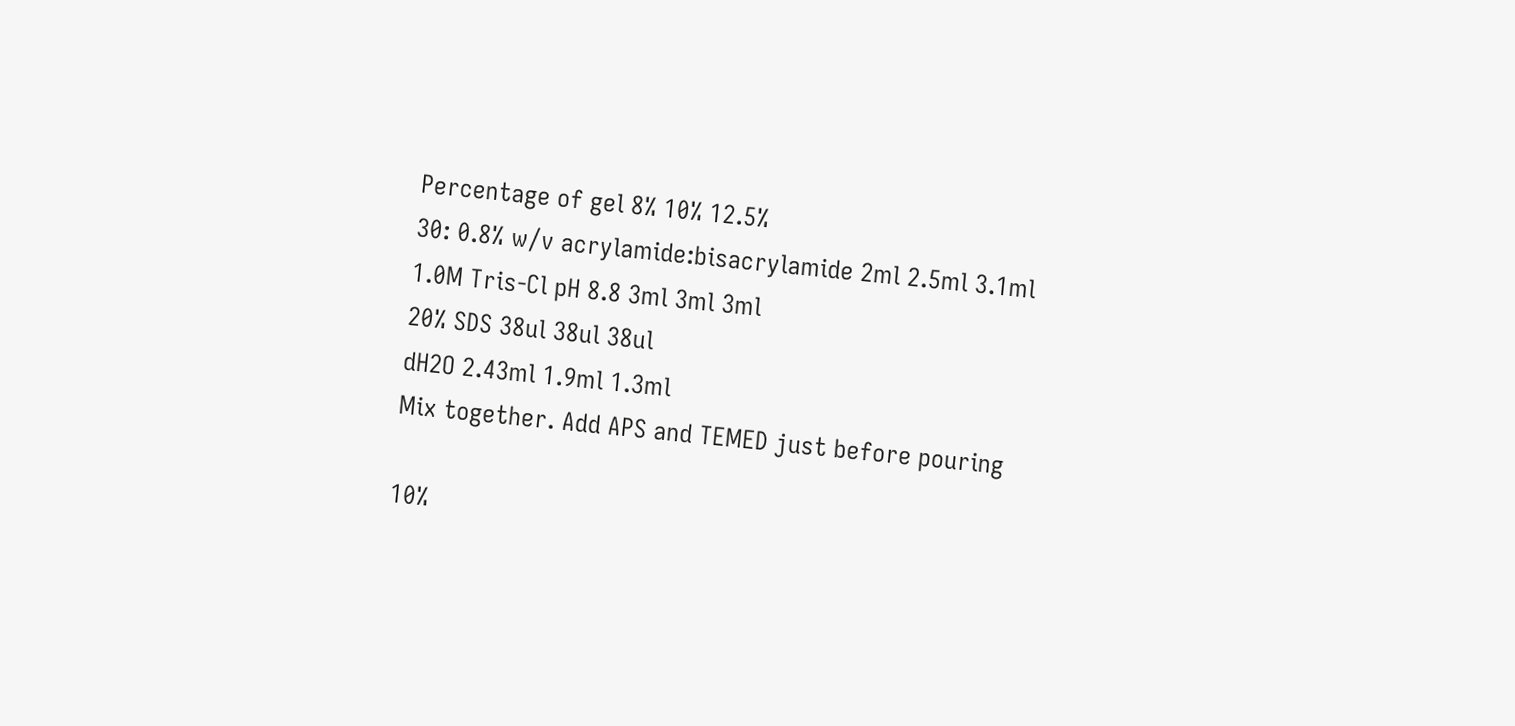Percentage of gel 8% 10% 12.5%
30: 0.8% w/v acrylamide:bisacrylamide 2ml 2.5ml 3.1ml
1.0M Tris-Cl pH 8.8 3ml 3ml 3ml
20% SDS 38ul 38ul 38ul
dH2O 2.43ml 1.9ml 1.3ml
Mix together. Add APS and TEMED just before pouring

10%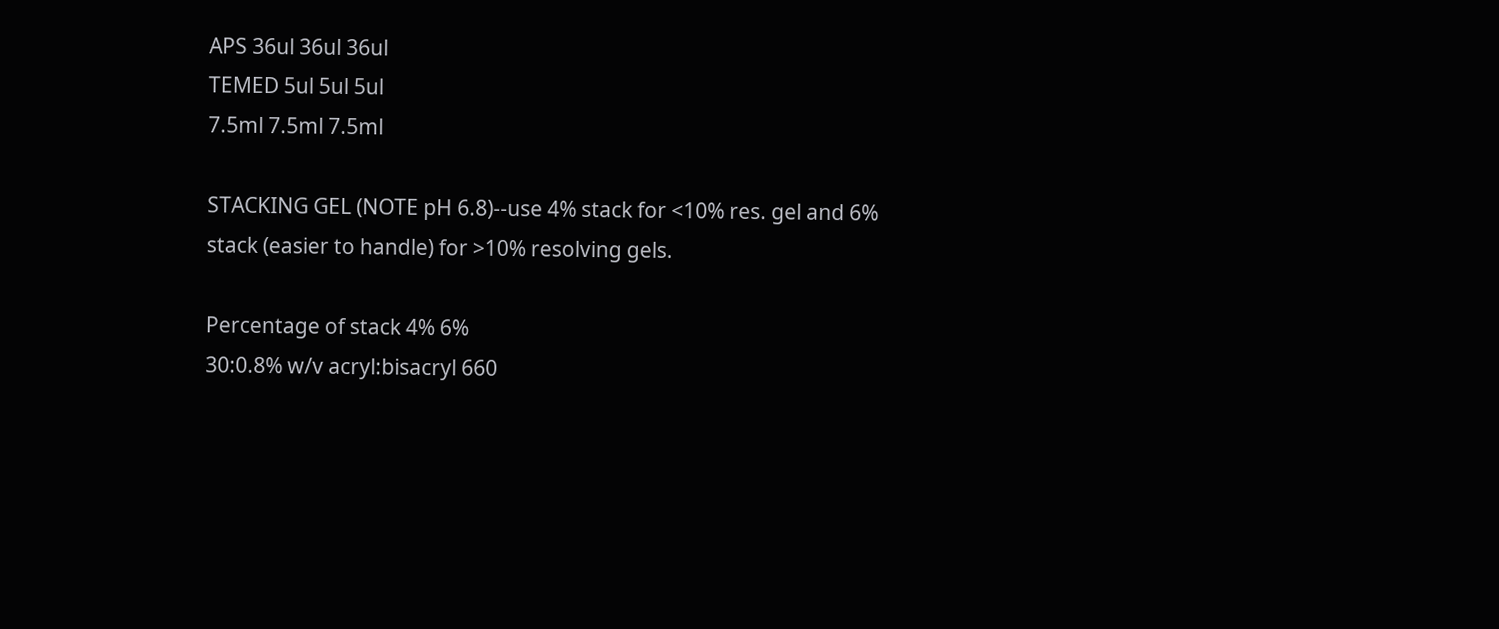APS 36ul 36ul 36ul
TEMED 5ul 5ul 5ul
7.5ml 7.5ml 7.5ml

STACKING GEL (NOTE pH 6.8)--use 4% stack for <10% res. gel and 6% stack (easier to handle) for >10% resolving gels.

Percentage of stack 4% 6%
30:0.8% w/v acryl:bisacryl 660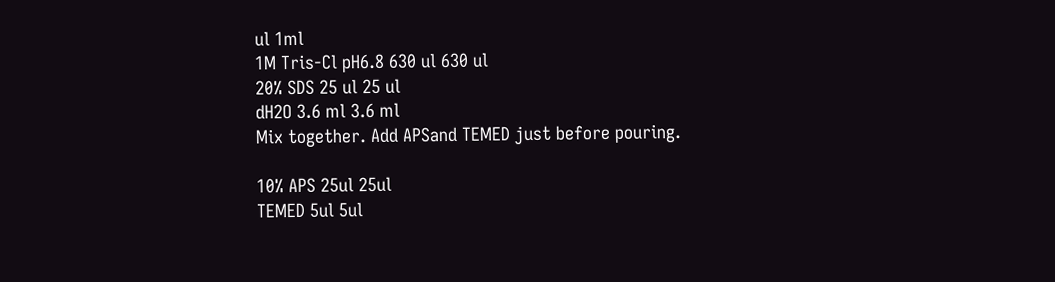ul 1ml
1M Tris-Cl pH6.8 630 ul 630 ul
20% SDS 25 ul 25 ul
dH2O 3.6 ml 3.6 ml
Mix together. Add APSand TEMED just before pouring.

10% APS 25ul 25ul
TEMED 5ul 5ul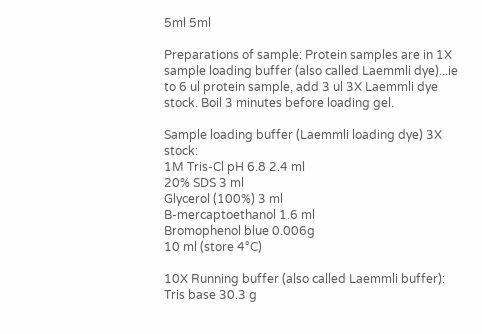5ml 5ml

Preparations of sample: Protein samples are in 1X sample loading buffer (also called Laemmli dye)...ie to 6 ul protein sample, add 3 ul 3X Laemmli dye stock. Boil 3 minutes before loading gel.

Sample loading buffer (Laemmli loading dye) 3X stock:
1M Tris-Cl pH 6.8 2.4 ml
20% SDS 3 ml
Glycerol (100%) 3 ml
B-mercaptoethanol 1.6 ml
Bromophenol blue 0.006g
10 ml (store 4°C)

10X Running buffer (also called Laemmli buffer):
Tris base 30.3 g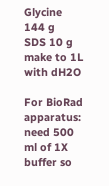Glycine 144 g
SDS 10 g
make to 1L with dH2O

For BioRad apparatus: need 500 ml of 1X buffer so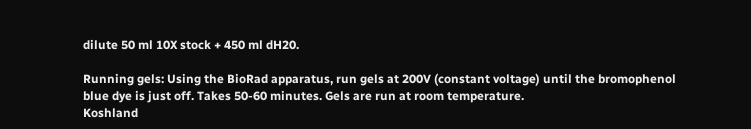dilute 50 ml 10X stock + 450 ml dH20.

Running gels: Using the BioRad apparatus, run gels at 200V (constant voltage) until the bromophenol blue dye is just off. Takes 50-60 minutes. Gels are run at room temperature.
Koshland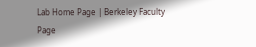Lab Home Page | Berkeley Faculty Page